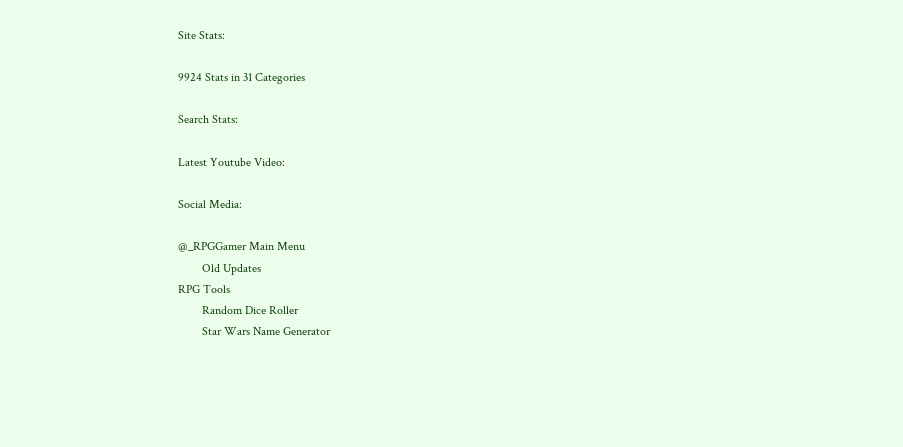Site Stats:

9924 Stats in 31 Categories

Search Stats:

Latest Youtube Video:

Social Media:

@_RPGGamer Main Menu
        Old Updates
RPG Tools
        Random Dice Roller
        Star Wars Name Generator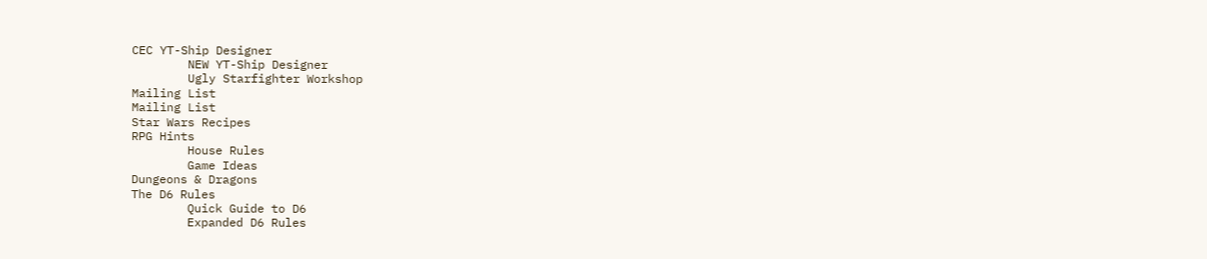CEC YT-Ship Designer
        NEW YT-Ship Designer
        Ugly Starfighter Workshop
Mailing List
Mailing List
Star Wars Recipes
RPG Hints
        House Rules
        Game Ideas
Dungeons & Dragons
The D6 Rules
        Quick Guide to D6
        Expanded D6 Rules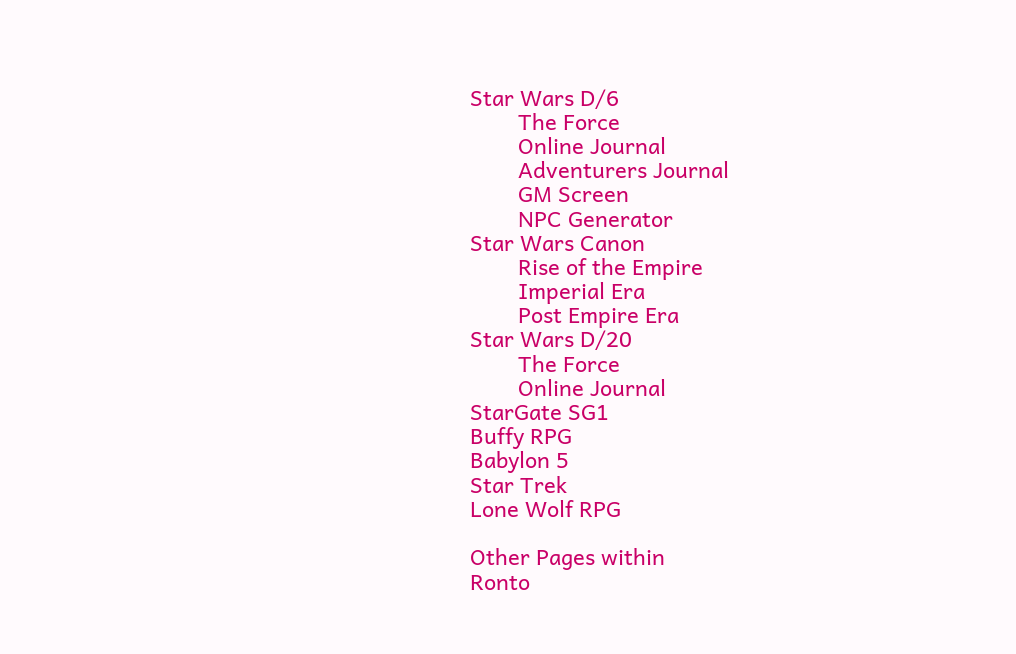Star Wars D/6
        The Force
        Online Journal
        Adventurers Journal
        GM Screen
        NPC Generator
Star Wars Canon
        Rise of the Empire
        Imperial Era
        Post Empire Era
Star Wars D/20
        The Force
        Online Journal
StarGate SG1
Buffy RPG
Babylon 5
Star Trek
Lone Wolf RPG

Other Pages within
Ronto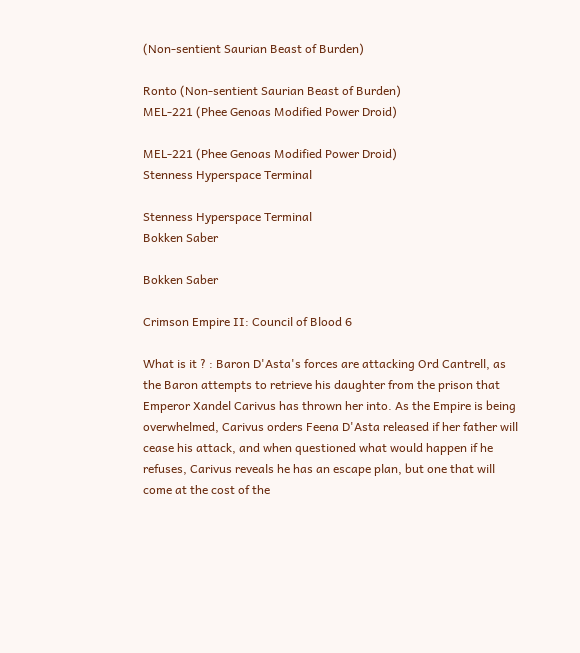(Non-sentient Saurian Beast of Burden)

Ronto (Non-sentient Saurian Beast of Burden)
MEL-221 (Phee Genoas Modified Power Droid)

MEL-221 (Phee Genoas Modified Power Droid)
Stenness Hyperspace Terminal

Stenness Hyperspace Terminal
Bokken Saber

Bokken Saber

Crimson Empire II: Council of Blood 6

What is it ? : Baron D'Asta's forces are attacking Ord Cantrell, as the Baron attempts to retrieve his daughter from the prison that Emperor Xandel Carivus has thrown her into. As the Empire is being overwhelmed, Carivus orders Feena D'Asta released if her father will cease his attack, and when questioned what would happen if he refuses, Carivus reveals he has an escape plan, but one that will come at the cost of the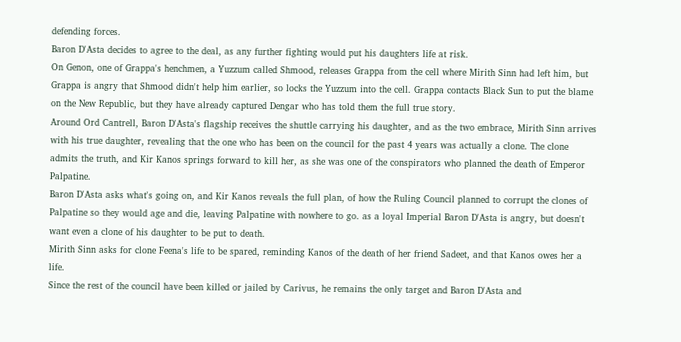defending forces.
Baron D'Asta decides to agree to the deal, as any further fighting would put his daughters life at risk.
On Genon, one of Grappa's henchmen, a Yuzzum called Shmood, releases Grappa from the cell where Mirith Sinn had left him, but Grappa is angry that Shmood didn't help him earlier, so locks the Yuzzum into the cell. Grappa contacts Black Sun to put the blame on the New Republic, but they have already captured Dengar who has told them the full true story.
Around Ord Cantrell, Baron D'Asta's flagship receives the shuttle carrying his daughter, and as the two embrace, Mirith Sinn arrives with his true daughter, revealing that the one who has been on the council for the past 4 years was actually a clone. The clone admits the truth, and Kir Kanos springs forward to kill her, as she was one of the conspirators who planned the death of Emperor Palpatine.
Baron D'Asta asks what's going on, and Kir Kanos reveals the full plan, of how the Ruling Council planned to corrupt the clones of Palpatine so they would age and die, leaving Palpatine with nowhere to go. as a loyal Imperial Baron D'Asta is angry, but doesn't want even a clone of his daughter to be put to death.
Mirith Sinn asks for clone Feena's life to be spared, reminding Kanos of the death of her friend Sadeet, and that Kanos owes her a life.
Since the rest of the council have been killed or jailed by Carivus, he remains the only target and Baron D'Asta and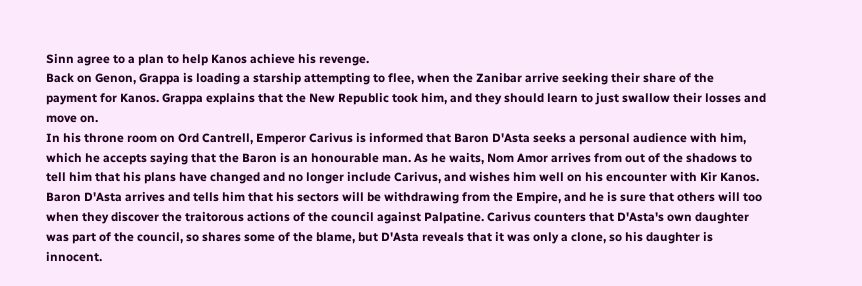Sinn agree to a plan to help Kanos achieve his revenge.
Back on Genon, Grappa is loading a starship attempting to flee, when the Zanibar arrive seeking their share of the payment for Kanos. Grappa explains that the New Republic took him, and they should learn to just swallow their losses and move on.
In his throne room on Ord Cantrell, Emperor Carivus is informed that Baron D'Asta seeks a personal audience with him, which he accepts saying that the Baron is an honourable man. As he waits, Nom Amor arrives from out of the shadows to tell him that his plans have changed and no longer include Carivus, and wishes him well on his encounter with Kir Kanos.
Baron D'Asta arrives and tells him that his sectors will be withdrawing from the Empire, and he is sure that others will too when they discover the traitorous actions of the council against Palpatine. Carivus counters that D'Asta's own daughter was part of the council, so shares some of the blame, but D'Asta reveals that it was only a clone, so his daughter is innocent.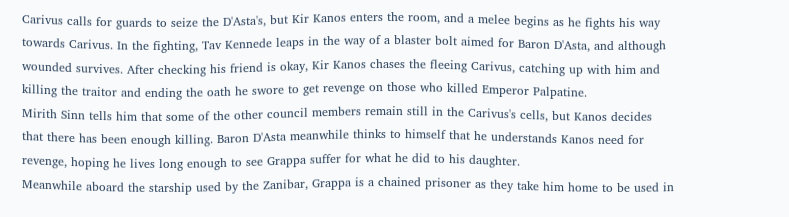Carivus calls for guards to seize the D'Asta's, but Kir Kanos enters the room, and a melee begins as he fights his way towards Carivus. In the fighting, Tav Kennede leaps in the way of a blaster bolt aimed for Baron D'Asta, and although wounded survives. After checking his friend is okay, Kir Kanos chases the fleeing Carivus, catching up with him and killing the traitor and ending the oath he swore to get revenge on those who killed Emperor Palpatine.
Mirith Sinn tells him that some of the other council members remain still in the Carivus's cells, but Kanos decides that there has been enough killing. Baron D'Asta meanwhile thinks to himself that he understands Kanos need for revenge, hoping he lives long enough to see Grappa suffer for what he did to his daughter.
Meanwhile aboard the starship used by the Zanibar, Grappa is a chained prisoner as they take him home to be used in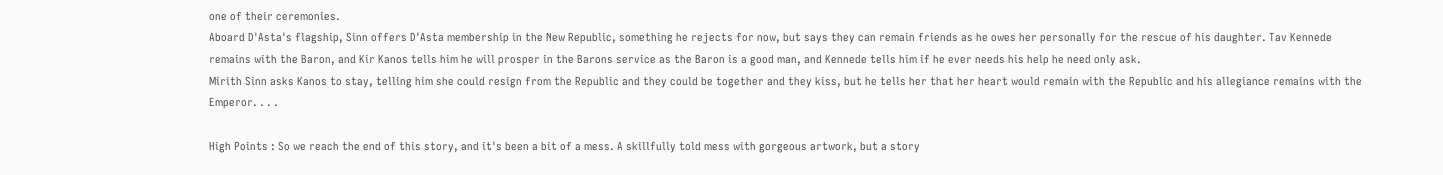one of their ceremonies.
Aboard D'Asta's flagship, Sinn offers D'Asta membership in the New Republic, something he rejects for now, but says they can remain friends as he owes her personally for the rescue of his daughter. Tav Kennede remains with the Baron, and Kir Kanos tells him he will prosper in the Barons service as the Baron is a good man, and Kennede tells him if he ever needs his help he need only ask.
Mirith Sinn asks Kanos to stay, telling him she could resign from the Republic and they could be together and they kiss, but he tells her that her heart would remain with the Republic and his allegiance remains with the Emperor. . . .

High Points : So we reach the end of this story, and it's been a bit of a mess. A skillfully told mess with gorgeous artwork, but a story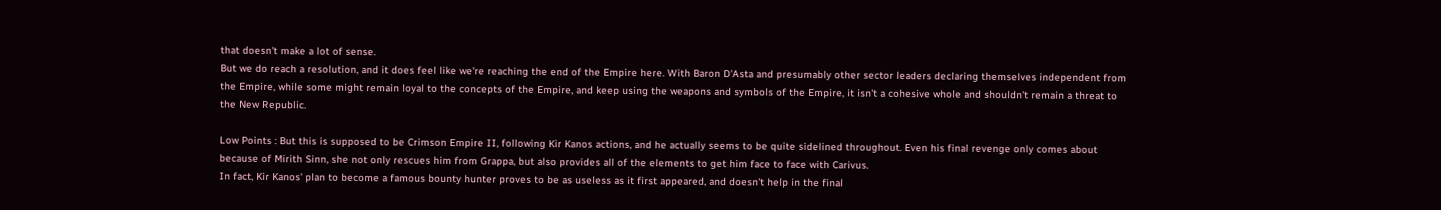that doesn't make a lot of sense.
But we do reach a resolution, and it does feel like we're reaching the end of the Empire here. With Baron D'Asta and presumably other sector leaders declaring themselves independent from the Empire, while some might remain loyal to the concepts of the Empire, and keep using the weapons and symbols of the Empire, it isn't a cohesive whole and shouldn't remain a threat to the New Republic.

Low Points : But this is supposed to be Crimson Empire II, following Kir Kanos actions, and he actually seems to be quite sidelined throughout. Even his final revenge only comes about because of Mirith Sinn, she not only rescues him from Grappa, but also provides all of the elements to get him face to face with Carivus.
In fact, Kir Kanos' plan to become a famous bounty hunter proves to be as useless as it first appeared, and doesn't help in the final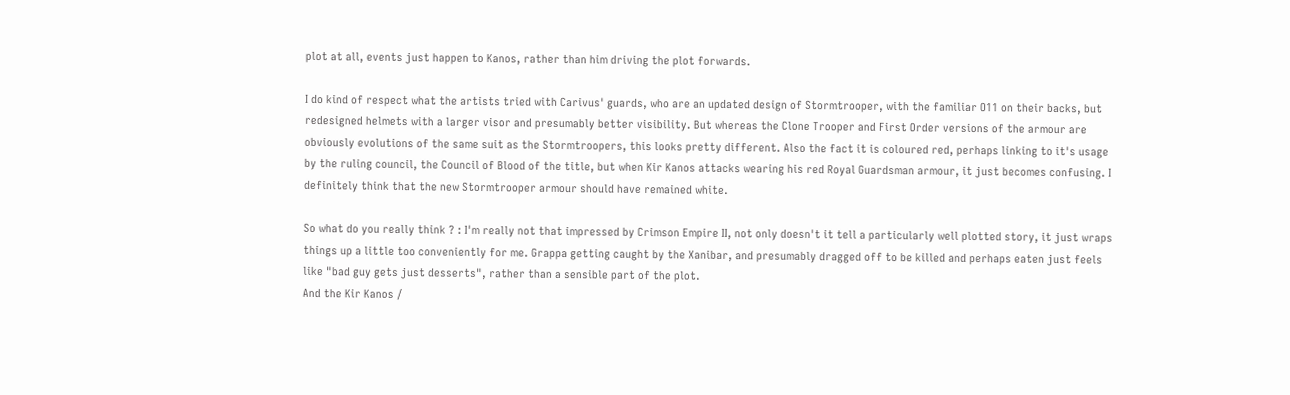plot at all, events just happen to Kanos, rather than him driving the plot forwards.

I do kind of respect what the artists tried with Carivus' guards, who are an updated design of Stormtrooper, with the familiar O11 on their backs, but redesigned helmets with a larger visor and presumably better visibility. But whereas the Clone Trooper and First Order versions of the armour are obviously evolutions of the same suit as the Stormtroopers, this looks pretty different. Also the fact it is coloured red, perhaps linking to it's usage by the ruling council, the Council of Blood of the title, but when Kir Kanos attacks wearing his red Royal Guardsman armour, it just becomes confusing. I definitely think that the new Stormtrooper armour should have remained white.

So what do you really think ? : I'm really not that impressed by Crimson Empire II, not only doesn't it tell a particularly well plotted story, it just wraps things up a little too conveniently for me. Grappa getting caught by the Xanibar, and presumably dragged off to be killed and perhaps eaten just feels like "bad guy gets just desserts", rather than a sensible part of the plot.
And the Kir Kanos /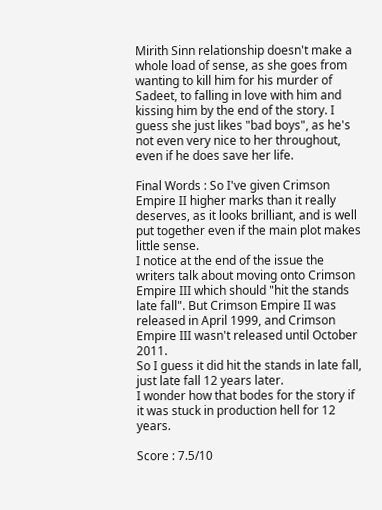Mirith Sinn relationship doesn't make a whole load of sense, as she goes from wanting to kill him for his murder of Sadeet, to falling in love with him and kissing him by the end of the story. I guess she just likes "bad boys", as he's not even very nice to her throughout, even if he does save her life.

Final Words : So I've given Crimson Empire II higher marks than it really deserves, as it looks brilliant, and is well put together even if the main plot makes little sense.
I notice at the end of the issue the writers talk about moving onto Crimson Empire III which should "hit the stands late fall". But Crimson Empire II was released in April 1999, and Crimson Empire III wasn't released until October 2011.
So I guess it did hit the stands in late fall, just late fall 12 years later.
I wonder how that bodes for the story if it was stuck in production hell for 12 years.

Score : 7.5/10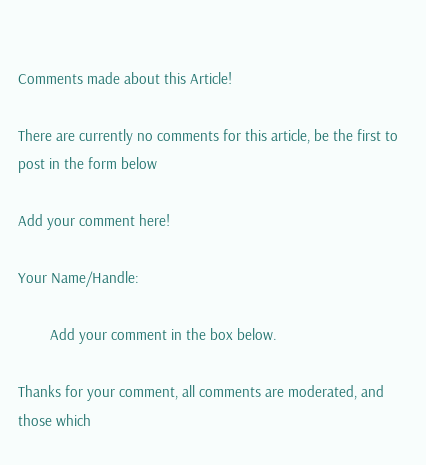Comments made about this Article!

There are currently no comments for this article, be the first to post in the form below

Add your comment here!

Your Name/Handle:

        Add your comment in the box below.

Thanks for your comment, all comments are moderated, and those which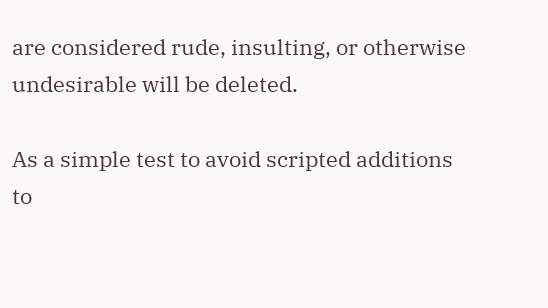are considered rude, insulting, or otherwise undesirable will be deleted.

As a simple test to avoid scripted additions to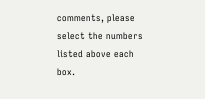comments, please select the numbers listed above each box.